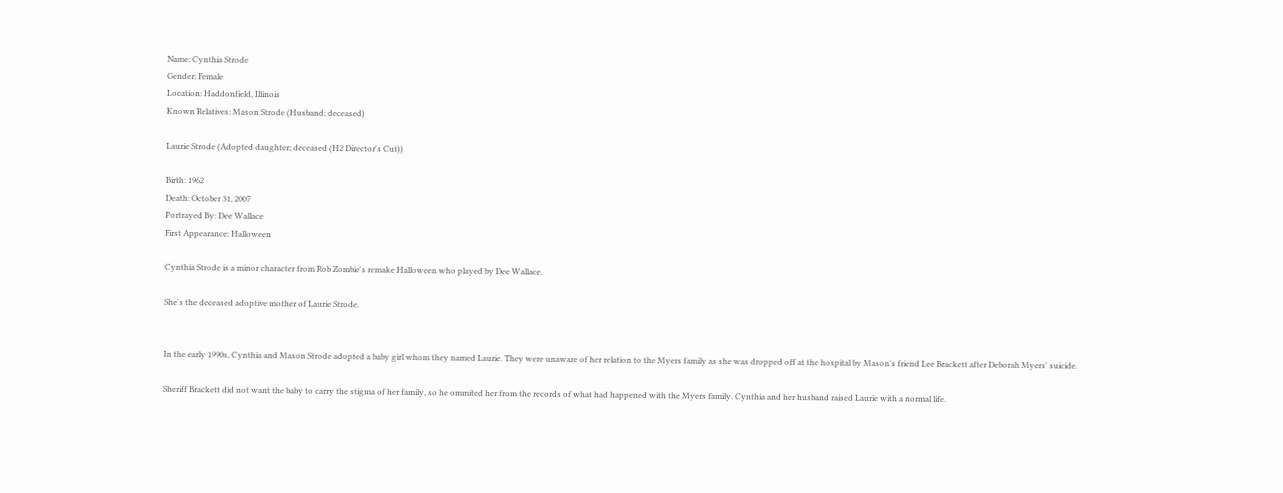Name: Cynthia Strode
Gender: Female
Location: Haddonfield, Illinois
Known Relatives: Mason Strode (Husband; deceased)

Laurie Strode (Adopted daughter; deceased (H2 Director's Cut))

Birth: 1962
Death: October 31, 2007
Portrayed By: Dee Wallace
First Appearance: Halloween

Cynthia Strode is a minor character from Rob Zombie's remake Halloween who played by Dee Wallace.

She's the deceased adoptive mother of Laurie Strode.


In the early 1990s, Cynthia and Mason Strode adopted a baby girl whom they named Laurie. They were unaware of her relation to the Myers family as she was dropped off at the hospital by Mason's friend Lee Brackett after Deborah Myers' suicide.

Sheriff Brackett did not want the baby to carry the stigma of her family, so he ommited her from the records of what had happened with the Myers family. Cynthia and her husband raised Laurie with a normal life.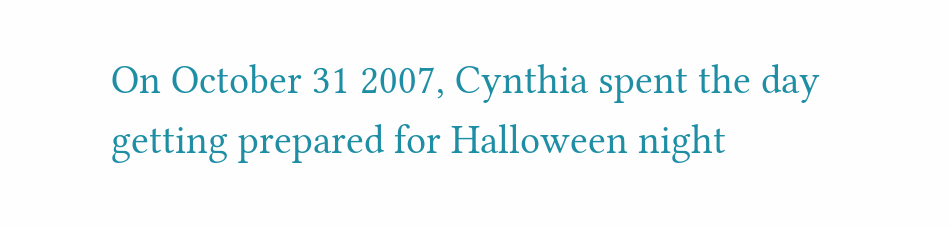On October 31 2007, Cynthia spent the day getting prepared for Halloween night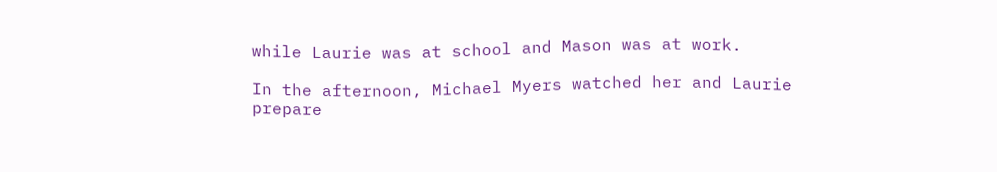while Laurie was at school and Mason was at work.

In the afternoon, Michael Myers watched her and Laurie prepare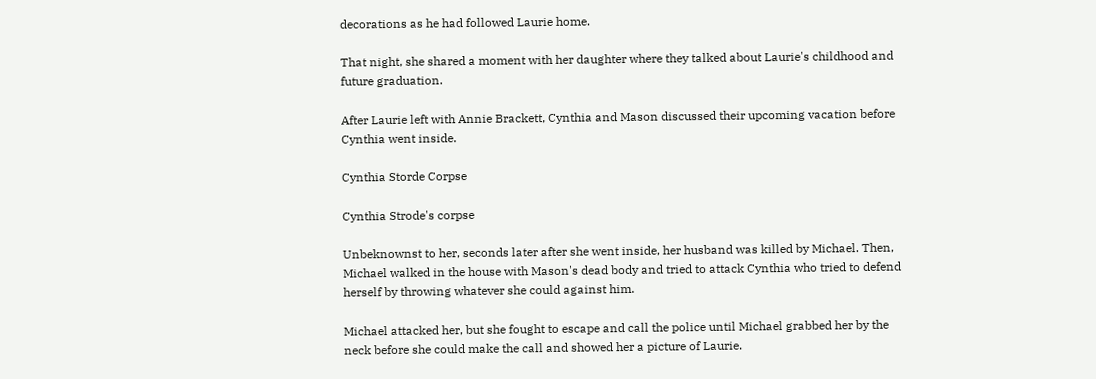decorations as he had followed Laurie home.

That night, she shared a moment with her daughter where they talked about Laurie's childhood and future graduation.

After Laurie left with Annie Brackett, Cynthia and Mason discussed their upcoming vacation before Cynthia went inside.

Cynthia Storde Corpse

Cynthia Strode's corpse

Unbeknownst to her, seconds later after she went inside, her husband was killed by Michael. Then, Michael walked in the house with Mason's dead body and tried to attack Cynthia who tried to defend herself by throwing whatever she could against him.

Michael attacked her, but she fought to escape and call the police until Michael grabbed her by the neck before she could make the call and showed her a picture of Laurie.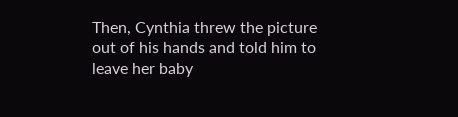Then, Cynthia threw the picture out of his hands and told him to leave her baby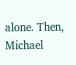alone. Then, Michael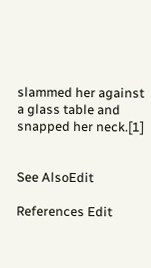slammed her against a glass table and snapped her neck.[1]


See AlsoEdit

References Edit